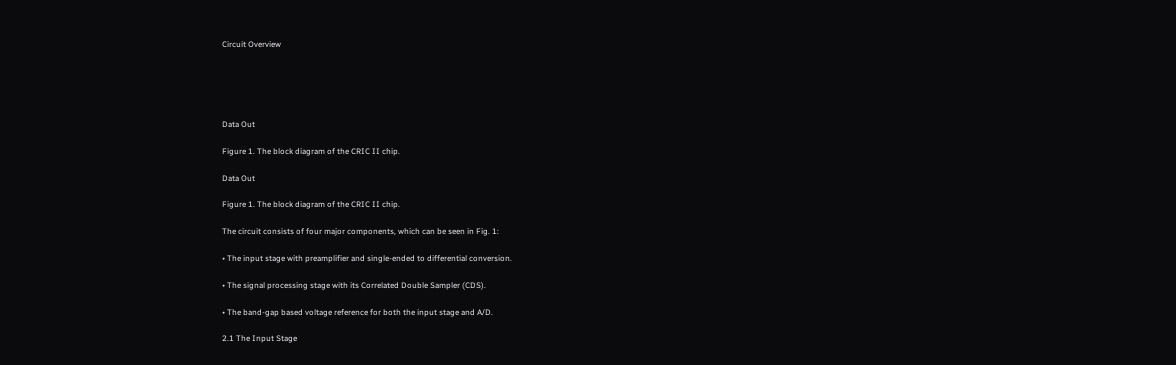Circuit Overview





Data Out

Figure 1. The block diagram of the CRIC II chip.

Data Out

Figure 1. The block diagram of the CRIC II chip.

The circuit consists of four major components, which can be seen in Fig. 1:

• The input stage with preamplifier and single-ended to differential conversion.

• The signal processing stage with its Correlated Double Sampler (CDS).

• The band-gap based voltage reference for both the input stage and A/D.

2.1 The Input Stage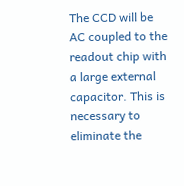The CCD will be AC coupled to the readout chip with a large external capacitor. This is necessary to eliminate the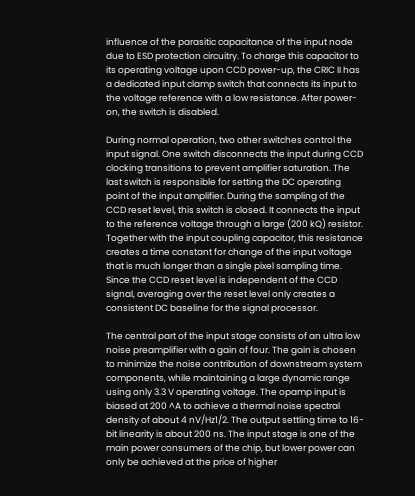influence of the parasitic capacitance of the input node due to ESD protection circuitry. To charge this capacitor to its operating voltage upon CCD power-up, the CRIC II has a dedicated input clamp switch that connects its input to the voltage reference with a low resistance. After power-on, the switch is disabled.

During normal operation, two other switches control the input signal. One switch disconnects the input during CCD clocking transitions to prevent amplifier saturation. The last switch is responsible for setting the DC operating point of the input amplifier. During the sampling of the CCD reset level, this switch is closed. It connects the input to the reference voltage through a large (200 kQ) resistor. Together with the input coupling capacitor, this resistance creates a time constant for change of the input voltage that is much longer than a single pixel sampling time. Since the CCD reset level is independent of the CCD signal, averaging over the reset level only creates a consistent DC baseline for the signal processor.

The central part of the input stage consists of an ultra low noise preamplifier with a gain of four. The gain is chosen to minimize the noise contribution of downstream system components, while maintaining a large dynamic range using only 3.3 V operating voltage. The opamp input is biased at 200 ^A to achieve a thermal noise spectral density of about 4 nV/Hz1/2. The output settling time to 16-bit linearity is about 200 ns. The input stage is one of the main power consumers of the chip, but lower power can only be achieved at the price of higher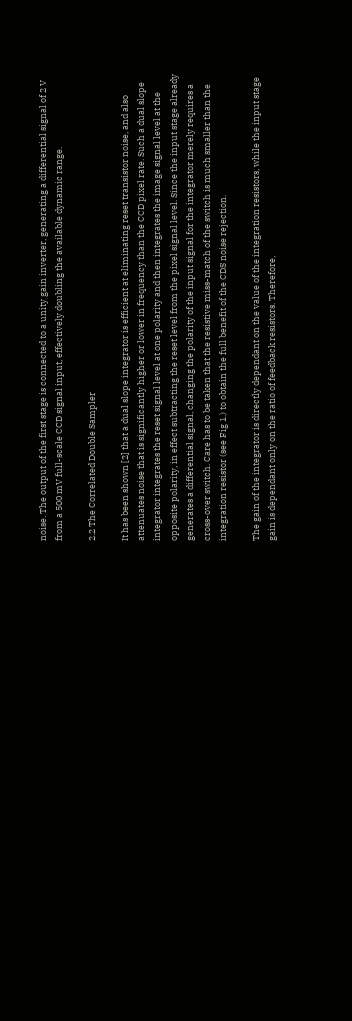noise. The output of the first stage is connected to a unity gain inverter, generating a differential signal of 2 V from a 500 mV full-scale CCD signal input, effectively doubling the available dynamic range.

2.2 The Correlated Double Sampler

It has been shown [2] that a dual slope integrator is efficient at eliminating reset transistor noise, and also attenuates noise that is significantly higher or lower in frequency than the CCD pixel rate. Such a dual slope integrator integrates the reset signal level at one polarity and then integrates the image signal level at the opposite polarity, in effect subtracting the reset level from the pixel signal level. Since the input stage already generates a differential signal, changing the polarity of the input signal for the integrator merely requires a cross-over switch. Care has to be taken that the resistive miss-match of the switch is much smaller than the integration resistor (see Fig 1.) to obtain the full benefit of the CDS noise rejection.

The gain of the integrator is directly dependant on the value of the integration resistors, while the input stage gain is dependant only on the ratio of feedback resistors. Therefore,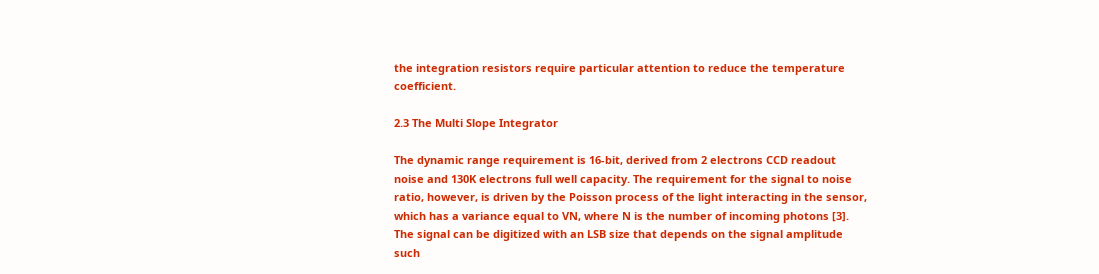the integration resistors require particular attention to reduce the temperature coefficient.

2.3 The Multi Slope Integrator

The dynamic range requirement is 16-bit, derived from 2 electrons CCD readout noise and 130K electrons full well capacity. The requirement for the signal to noise ratio, however, is driven by the Poisson process of the light interacting in the sensor, which has a variance equal to VN, where N is the number of incoming photons [3]. The signal can be digitized with an LSB size that depends on the signal amplitude such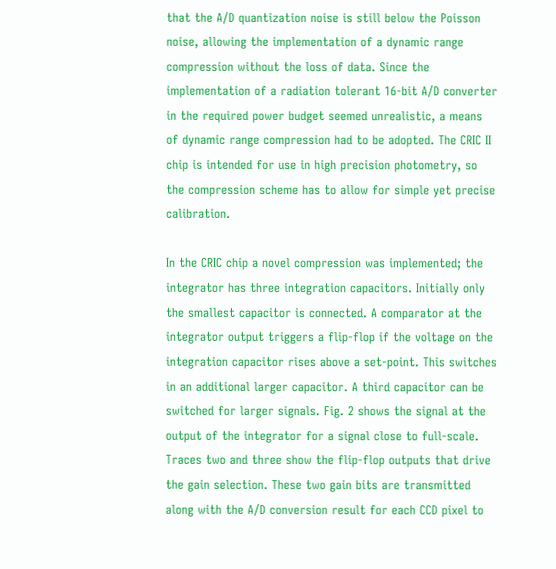that the A/D quantization noise is still below the Poisson noise, allowing the implementation of a dynamic range compression without the loss of data. Since the implementation of a radiation tolerant 16-bit A/D converter in the required power budget seemed unrealistic, a means of dynamic range compression had to be adopted. The CRIC II chip is intended for use in high precision photometry, so the compression scheme has to allow for simple yet precise calibration.

In the CRIC chip a novel compression was implemented; the integrator has three integration capacitors. Initially only the smallest capacitor is connected. A comparator at the integrator output triggers a flip-flop if the voltage on the integration capacitor rises above a set-point. This switches in an additional larger capacitor. A third capacitor can be switched for larger signals. Fig. 2 shows the signal at the output of the integrator for a signal close to full-scale. Traces two and three show the flip-flop outputs that drive the gain selection. These two gain bits are transmitted along with the A/D conversion result for each CCD pixel to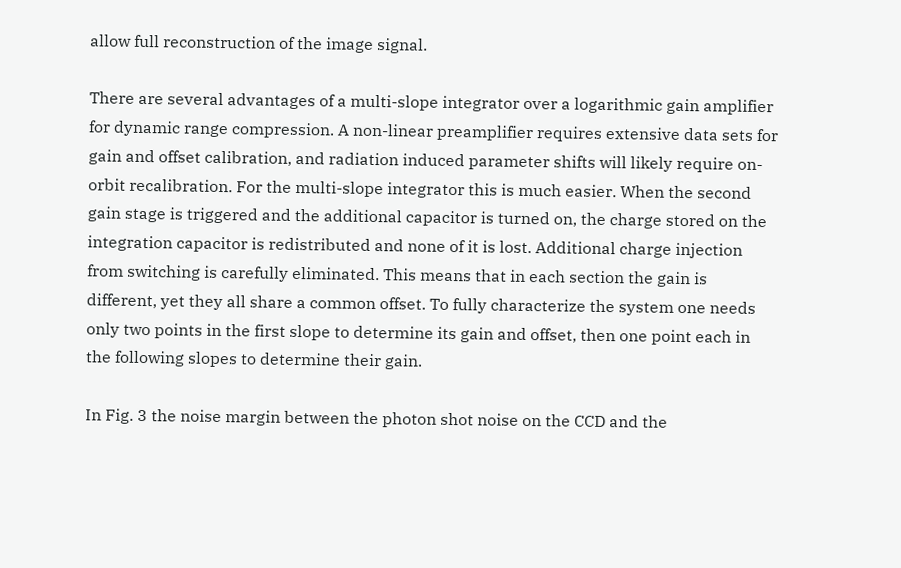allow full reconstruction of the image signal.

There are several advantages of a multi-slope integrator over a logarithmic gain amplifier for dynamic range compression. A non-linear preamplifier requires extensive data sets for gain and offset calibration, and radiation induced parameter shifts will likely require on-orbit recalibration. For the multi-slope integrator this is much easier. When the second gain stage is triggered and the additional capacitor is turned on, the charge stored on the integration capacitor is redistributed and none of it is lost. Additional charge injection from switching is carefully eliminated. This means that in each section the gain is different, yet they all share a common offset. To fully characterize the system one needs only two points in the first slope to determine its gain and offset, then one point each in the following slopes to determine their gain.

In Fig. 3 the noise margin between the photon shot noise on the CCD and the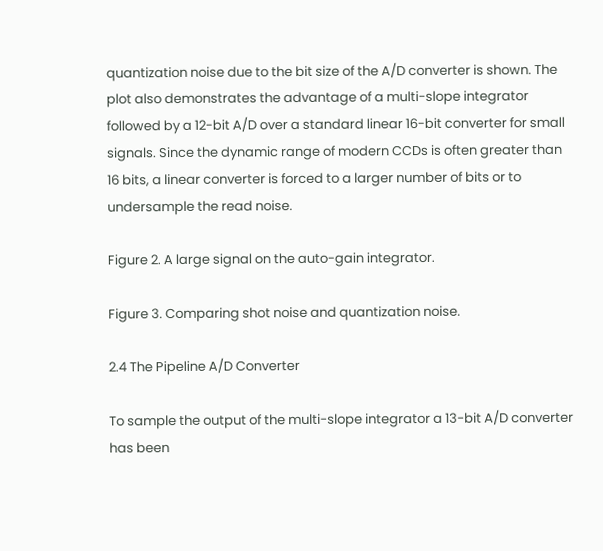quantization noise due to the bit size of the A/D converter is shown. The plot also demonstrates the advantage of a multi-slope integrator followed by a 12-bit A/D over a standard linear 16-bit converter for small signals. Since the dynamic range of modern CCDs is often greater than 16 bits, a linear converter is forced to a larger number of bits or to undersample the read noise.

Figure 2. A large signal on the auto-gain integrator.

Figure 3. Comparing shot noise and quantization noise.

2.4 The Pipeline A/D Converter

To sample the output of the multi-slope integrator a 13-bit A/D converter has been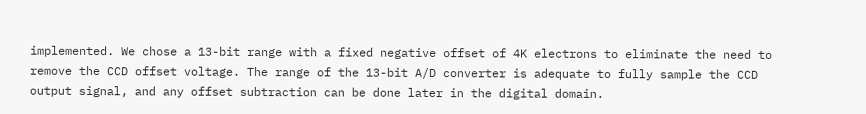implemented. We chose a 13-bit range with a fixed negative offset of 4K electrons to eliminate the need to remove the CCD offset voltage. The range of the 13-bit A/D converter is adequate to fully sample the CCD output signal, and any offset subtraction can be done later in the digital domain.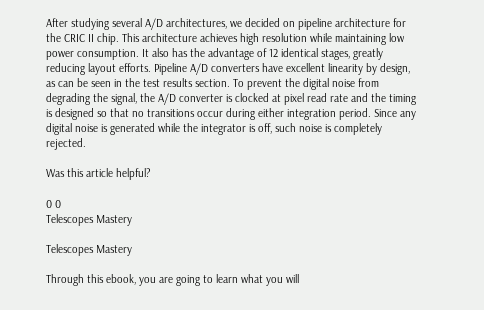After studying several A/D architectures, we decided on pipeline architecture for the CRIC II chip. This architecture achieves high resolution while maintaining low power consumption. It also has the advantage of 12 identical stages, greatly reducing layout efforts. Pipeline A/D converters have excellent linearity by design, as can be seen in the test results section. To prevent the digital noise from degrading the signal, the A/D converter is clocked at pixel read rate and the timing is designed so that no transitions occur during either integration period. Since any digital noise is generated while the integrator is off, such noise is completely rejected.

Was this article helpful?

0 0
Telescopes Mastery

Telescopes Mastery

Through this ebook, you are going to learn what you will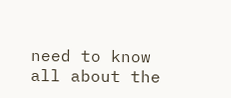need to know all about the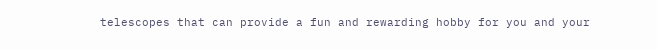telescopes that can provide a fun and rewarding hobby for you and your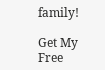family!

Get My Free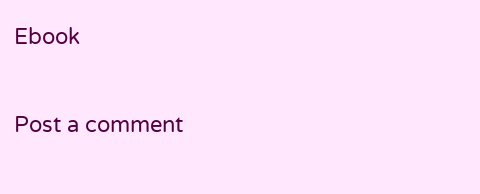Ebook

Post a comment